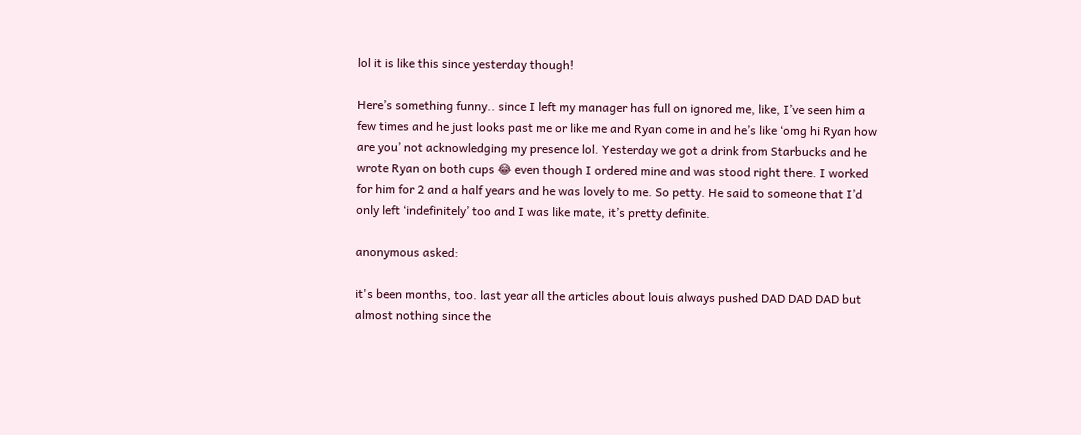lol it is like this since yesterday though!

Here’s something funny.. since I left my manager has full on ignored me, like, I’ve seen him a few times and he just looks past me or like me and Ryan come in and he’s like ‘omg hi Ryan how are you’ not acknowledging my presence lol. Yesterday we got a drink from Starbucks and he wrote Ryan on both cups 😂 even though I ordered mine and was stood right there. I worked for him for 2 and a half years and he was lovely to me. So petty. He said to someone that I’d only left ‘indefinitely’ too and I was like mate, it’s pretty definite.

anonymous asked:

it's been months, too. last year all the articles about louis always pushed DAD DAD DAD but almost nothing since the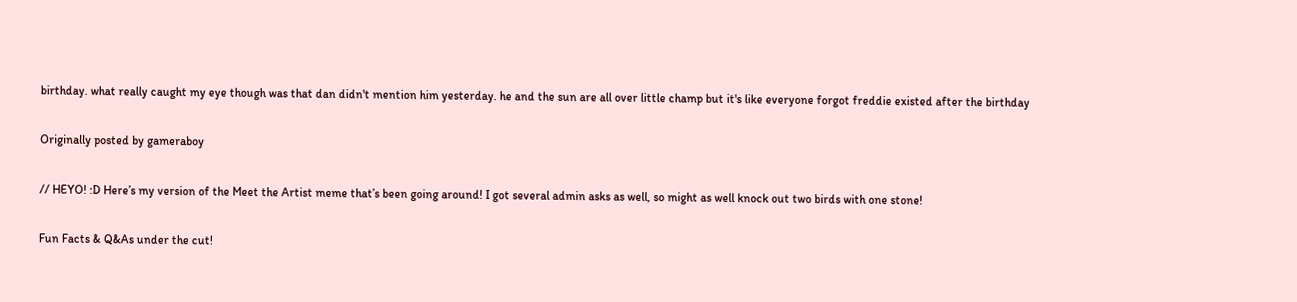birthday. what really caught my eye though was that dan didn't mention him yesterday. he and the sun are all over little champ but it's like everyone forgot freddie existed after the birthday

Originally posted by gameraboy

// HEYO! :D Here’s my version of the Meet the Artist meme that’s been going around! I got several admin asks as well, so might as well knock out two birds with one stone!

Fun Facts & Q&As under the cut!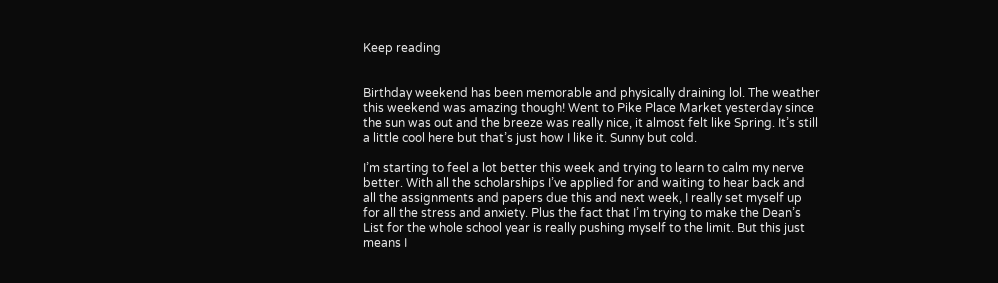Keep reading


Birthday weekend has been memorable and physically draining lol. The weather this weekend was amazing though! Went to Pike Place Market yesterday since the sun was out and the breeze was really nice, it almost felt like Spring. It’s still a little cool here but that’s just how I like it. Sunny but cold.

I’m starting to feel a lot better this week and trying to learn to calm my nerve better. With all the scholarships I’ve applied for and waiting to hear back and all the assignments and papers due this and next week, I really set myself up for all the stress and anxiety. Plus the fact that I’m trying to make the Dean’s List for the whole school year is really pushing myself to the limit. But this just means I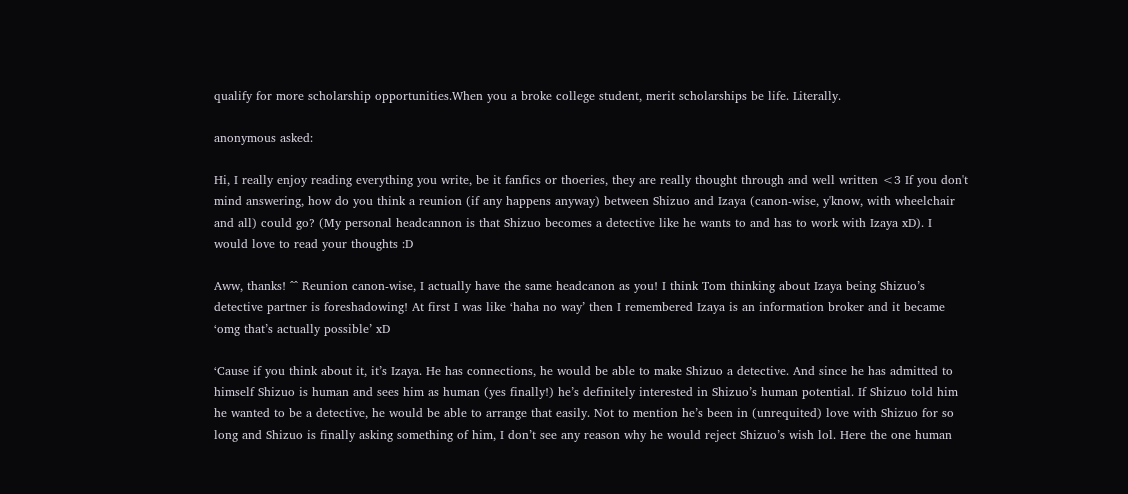qualify for more scholarship opportunities.When you a broke college student, merit scholarships be life. Literally.

anonymous asked:

Hi, I really enjoy reading everything you write, be it fanfics or thoeries, they are really thought through and well written <3 If you don't mind answering, how do you think a reunion (if any happens anyway) between Shizuo and Izaya (canon-wise, y'know, with wheelchair and all) could go? (My personal headcannon is that Shizuo becomes a detective like he wants to and has to work with Izaya xD). I would love to read your thoughts :D

Aww, thanks! ^^ Reunion canon-wise, I actually have the same headcanon as you! I think Tom thinking about Izaya being Shizuo’s detective partner is foreshadowing! At first I was like ‘haha no way’ then I remembered Izaya is an information broker and it became ‘omg that’s actually possible’ xD

‘Cause if you think about it, it’s Izaya. He has connections, he would be able to make Shizuo a detective. And since he has admitted to himself Shizuo is human and sees him as human (yes finally!) he’s definitely interested in Shizuo’s human potential. If Shizuo told him he wanted to be a detective, he would be able to arrange that easily. Not to mention he’s been in (unrequited) love with Shizuo for so long and Shizuo is finally asking something of him, I don’t see any reason why he would reject Shizuo’s wish lol. Here the one human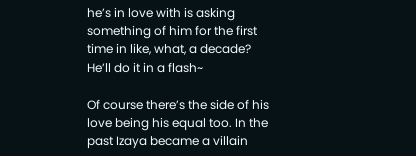he’s in love with is asking something of him for the first time in like, what, a decade? He’ll do it in a flash~

Of course there’s the side of his love being his equal too. In the past Izaya became a villain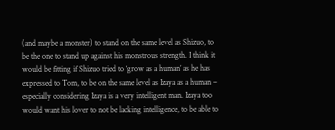(and maybe a monster) to stand on the same level as Shizuo, to be the one to stand up against his monstrous strength. I think it would be fitting if Shizuo tried to ‘grow as a human’ as he has expressed to Tom, to be on the same level as Izaya as a human – especially considering Izaya is a very intelligent man. Izaya too would want his lover to not be lacking intelligence, to be able to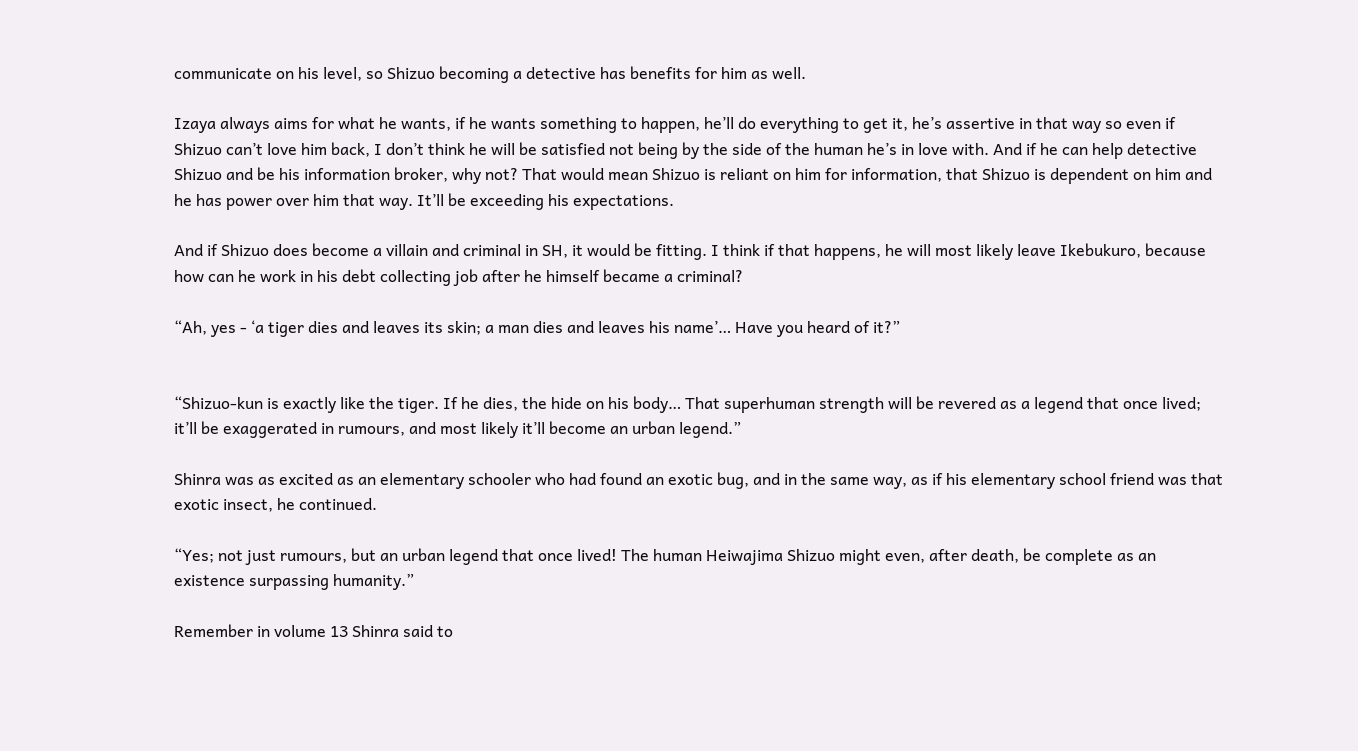communicate on his level, so Shizuo becoming a detective has benefits for him as well.

Izaya always aims for what he wants, if he wants something to happen, he’ll do everything to get it, he’s assertive in that way so even if Shizuo can’t love him back, I don’t think he will be satisfied not being by the side of the human he’s in love with. And if he can help detective Shizuo and be his information broker, why not? That would mean Shizuo is reliant on him for information, that Shizuo is dependent on him and he has power over him that way. It’ll be exceeding his expectations.

And if Shizuo does become a villain and criminal in SH, it would be fitting. I think if that happens, he will most likely leave Ikebukuro, because how can he work in his debt collecting job after he himself became a criminal?

“Ah, yes - ‘a tiger dies and leaves its skin; a man dies and leaves his name’… Have you heard of it?”


“Shizuo-kun is exactly like the tiger. If he dies, the hide on his body… That superhuman strength will be revered as a legend that once lived; it’ll be exaggerated in rumours, and most likely it’ll become an urban legend.”

Shinra was as excited as an elementary schooler who had found an exotic bug, and in the same way, as if his elementary school friend was that exotic insect, he continued.

“Yes; not just rumours, but an urban legend that once lived! The human Heiwajima Shizuo might even, after death, be complete as an existence surpassing humanity.”

Remember in volume 13 Shinra said to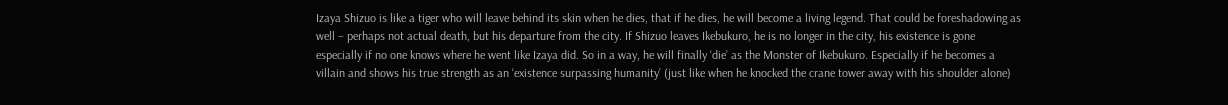Izaya Shizuo is like a tiger who will leave behind its skin when he dies, that if he dies, he will become a living legend. That could be foreshadowing as well – perhaps not actual death, but his departure from the city. If Shizuo leaves Ikebukuro, he is no longer in the city, his existence is gone especially if no one knows where he went like Izaya did. So in a way, he will finally ‘die’ as the Monster of Ikebukuro. Especially if he becomes a villain and shows his true strength as an ‘existence surpassing humanity’ (just like when he knocked the crane tower away with his shoulder alone)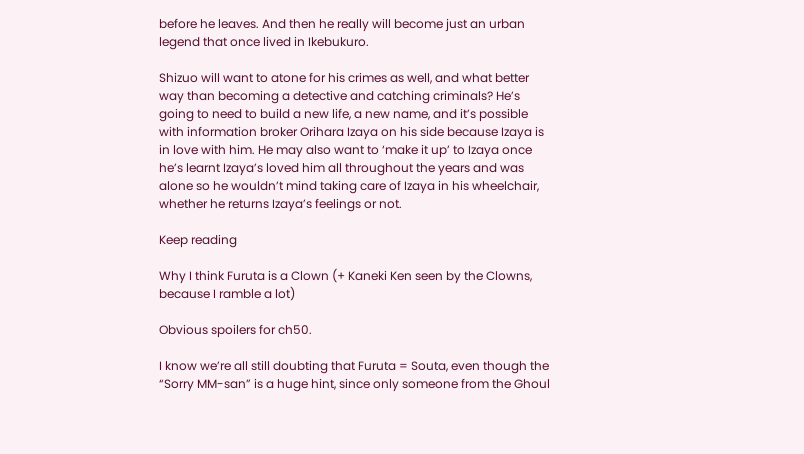before he leaves. And then he really will become just an urban legend that once lived in Ikebukuro.

Shizuo will want to atone for his crimes as well, and what better way than becoming a detective and catching criminals? He’s going to need to build a new life, a new name, and it’s possible with information broker Orihara Izaya on his side because Izaya is in love with him. He may also want to ‘make it up’ to Izaya once he’s learnt Izaya’s loved him all throughout the years and was alone so he wouldn’t mind taking care of Izaya in his wheelchair, whether he returns Izaya’s feelings or not.

Keep reading

Why I think Furuta is a Clown (+ Kaneki Ken seen by the Clowns, because I ramble a lot)

Obvious spoilers for ch50.

I know we’re all still doubting that Furuta = Souta, even though the “Sorry MM-san” is a huge hint, since only someone from the Ghoul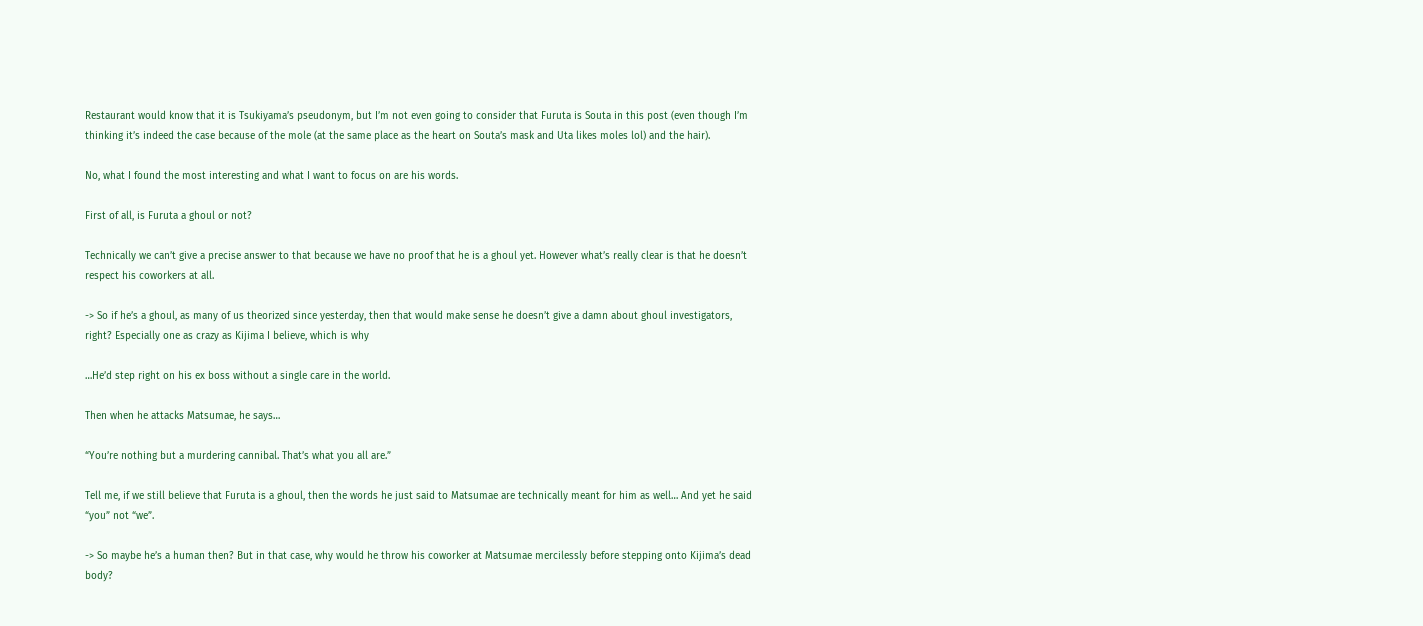Restaurant would know that it is Tsukiyama’s pseudonym, but I’m not even going to consider that Furuta is Souta in this post (even though I’m thinking it’s indeed the case because of the mole (at the same place as the heart on Souta’s mask and Uta likes moles lol) and the hair).

No, what I found the most interesting and what I want to focus on are his words.

First of all, is Furuta a ghoul or not?

Technically we can’t give a precise answer to that because we have no proof that he is a ghoul yet. However what’s really clear is that he doesn’t respect his coworkers at all.

-> So if he’s a ghoul, as many of us theorized since yesterday, then that would make sense he doesn’t give a damn about ghoul investigators, right? Especially one as crazy as Kijima I believe, which is why

…He’d step right on his ex boss without a single care in the world.

Then when he attacks Matsumae, he says…

“You’re nothing but a murdering cannibal. That’s what you all are.”

Tell me, if we still believe that Furuta is a ghoul, then the words he just said to Matsumae are technically meant for him as well… And yet he said “you” not “we”.

-> So maybe he’s a human then? But in that case, why would he throw his coworker at Matsumae mercilessly before stepping onto Kijima’s dead body?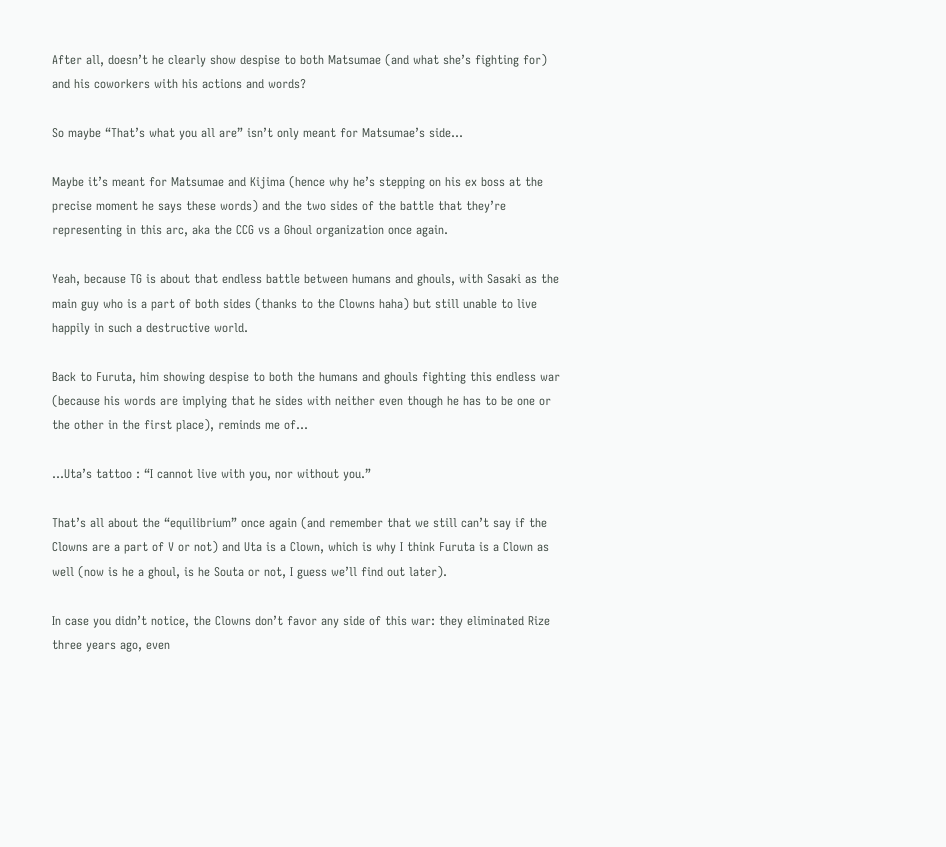After all, doesn’t he clearly show despise to both Matsumae (and what she’s fighting for) and his coworkers with his actions and words?

So maybe “That’s what you all are” isn’t only meant for Matsumae’s side…

Maybe it’s meant for Matsumae and Kijima (hence why he’s stepping on his ex boss at the precise moment he says these words) and the two sides of the battle that they’re representing in this arc, aka the CCG vs a Ghoul organization once again.

Yeah, because TG is about that endless battle between humans and ghouls, with Sasaki as the main guy who is a part of both sides (thanks to the Clowns haha) but still unable to live happily in such a destructive world.

Back to Furuta, him showing despise to both the humans and ghouls fighting this endless war (because his words are implying that he sides with neither even though he has to be one or the other in the first place), reminds me of…

…Uta’s tattoo : “I cannot live with you, nor without you.”

That’s all about the “equilibrium” once again (and remember that we still can’t say if the Clowns are a part of V or not) and Uta is a Clown, which is why I think Furuta is a Clown as well (now is he a ghoul, is he Souta or not, I guess we’ll find out later).

In case you didn’t notice, the Clowns don’t favor any side of this war: they eliminated Rize three years ago, even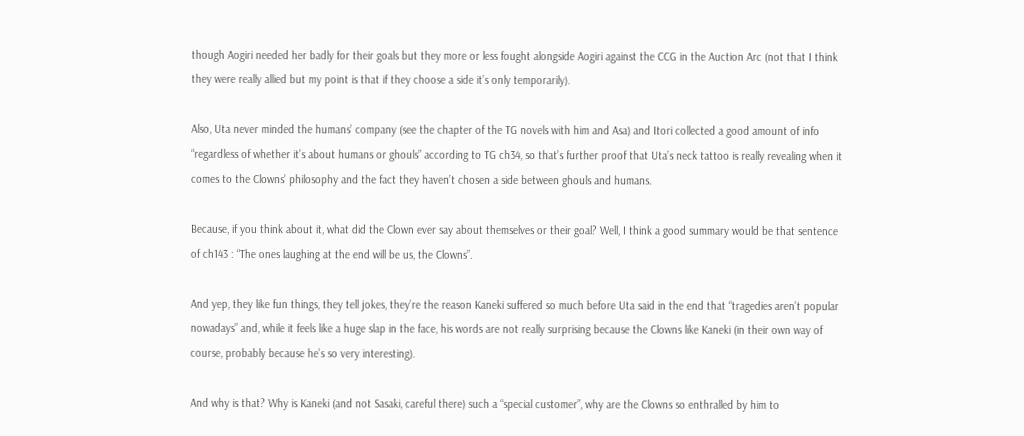though Aogiri needed her badly for their goals but they more or less fought alongside Aogiri against the CCG in the Auction Arc (not that I think they were really allied but my point is that if they choose a side it’s only temporarily).

Also, Uta never minded the humans’ company (see the chapter of the TG novels with him and Asa) and Itori collected a good amount of info “regardless of whether it’s about humans or ghouls” according to TG ch34, so that’s further proof that Uta’s neck tattoo is really revealing when it comes to the Clowns’ philosophy and the fact they haven’t chosen a side between ghouls and humans.

Because, if you think about it, what did the Clown ever say about themselves or their goal? Well, I think a good summary would be that sentence of ch143 : “The ones laughing at the end will be us, the Clowns”.

And yep, they like fun things, they tell jokes, they’re the reason Kaneki suffered so much before Uta said in the end that “tragedies aren’t popular nowadays” and, while it feels like a huge slap in the face, his words are not really surprising because the Clowns like Kaneki (in their own way of course, probably because he’s so very interesting).

And why is that? Why is Kaneki (and not Sasaki, careful there) such a “special customer”, why are the Clowns so enthralled by him to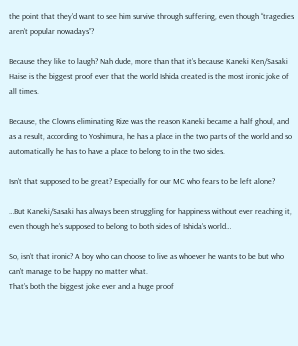the point that they’d want to see him survive through suffering, even though “tragedies aren’t popular nowadays”?

Because they like to laugh? Nah dude, more than that it’s because Kaneki Ken/Sasaki Haise is the biggest proof ever that the world Ishida created is the most ironic joke of all times.

Because, the Clowns eliminating Rize was the reason Kaneki became a half ghoul, and as a result, according to Yoshimura, he has a place in the two parts of the world and so automatically he has to have a place to belong to in the two sides.

Isn’t that supposed to be great? Especially for our MC who fears to be left alone?

…But Kaneki/Sasaki has always been struggling for happiness without ever reaching it, even though he’s supposed to belong to both sides of Ishida’s world…

So, isn’t that ironic? A boy who can choose to live as whoever he wants to be but who can’t manage to be happy no matter what.
That’s both the biggest joke ever and a huge proof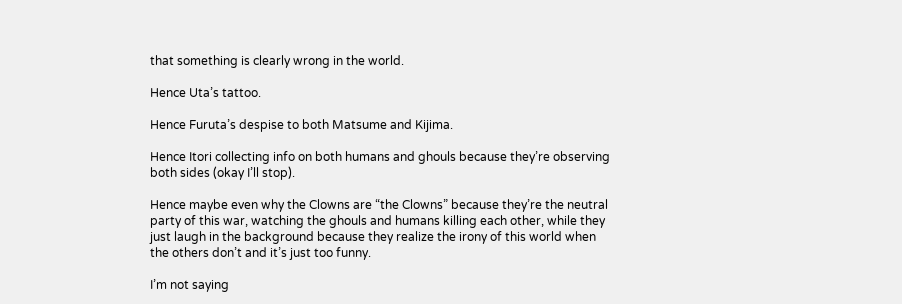that something is clearly wrong in the world.

Hence Uta’s tattoo.

Hence Furuta’s despise to both Matsume and Kijima.

Hence Itori collecting info on both humans and ghouls because they’re observing both sides (okay I’ll stop).

Hence maybe even why the Clowns are “the Clowns” because they’re the neutral party of this war, watching the ghouls and humans killing each other, while they just laugh in the background because they realize the irony of this world when the others don’t and it’s just too funny.

I’m not saying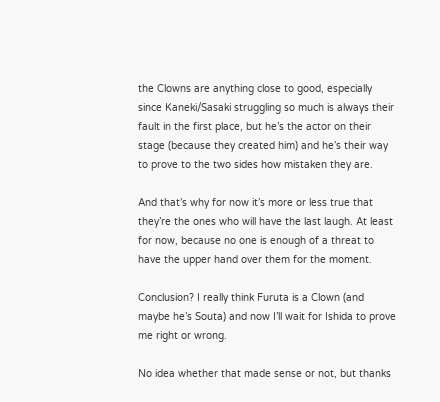the Clowns are anything close to good, especially since Kaneki/Sasaki struggling so much is always their fault in the first place, but he’s the actor on their stage (because they created him) and he’s their way to prove to the two sides how mistaken they are.

And that’s why for now it’s more or less true that they’re the ones who will have the last laugh. At least for now, because no one is enough of a threat to have the upper hand over them for the moment.

Conclusion? I really think Furuta is a Clown (and maybe he’s Souta) and now I’ll wait for Ishida to prove me right or wrong.

No idea whether that made sense or not, but thanks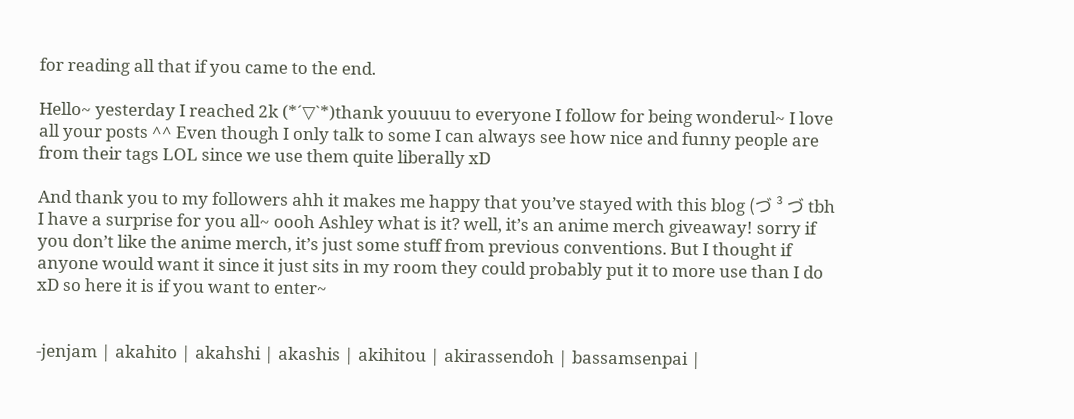for reading all that if you came to the end.

Hello~ yesterday I reached 2k (*´▽`*)thank youuuu to everyone I follow for being wonderul~ I love all your posts ^^ Even though I only talk to some I can always see how nice and funny people are from their tags LOL since we use them quite liberally xD

And thank you to my followers ahh it makes me happy that you’ve stayed with this blog (づ ³ づ tbh I have a surprise for you all~ oooh Ashley what is it? well, it’s an anime merch giveaway! sorry if you don’t like the anime merch, it’s just some stuff from previous conventions. But I thought if anyone would want it since it just sits in my room they could probably put it to more use than I do xD so here it is if you want to enter~


-jenjam | akahito | akahshi | akashis | akihitou | akirassendoh | bassamsenpai |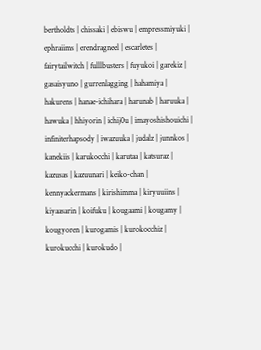bertholdts | chissaki | ebiswu | empressmiyuki | ephraiims | erendragneel | escarletes | fairytailwitch | fulllbusters | fuyukoi | garekiz | gasaisyuno | gurrenlagging | hahamiya | hakurens | hanae-ichihara | harunab | haruuka | hawuka | hhiyorin | ichij0u | imayoshishouichi | infiniterhapsody | iwazuuka | judalz | junnkos | kanekiis | karukocchi | karutaa | katsuraz | kazusas | kazuunari | keiko-chan | kennyackermans | kirishimma | kiryuuiins | kiyaasarin | koifuku | kougaami | kougamy | kougyoren | kurogamis | kurokocchiz | kurokucchi | kurokudo |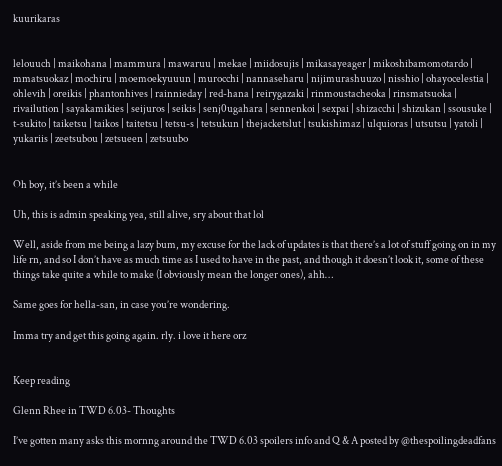kuurikaras


lelouuch | maikohana | mammura | mawaruu | mekae | miidosujis | mikasayeager | mikoshibamomotardo | mmatsuokaz | mochiru | moemoekyuuun | murocchi | nannaseharu | nijimurashuuzo | nisshio | ohayocelestia | ohlevih | oreikis | phantonhives | rainnieday | red-hana | reirygazaki | rinmoustacheoka | rinsmatsuoka | rivailution | sayakamikies | seijuros | seikis | senj0ugahara | sennenkoi | sexpai | shizacchi | shizukan | ssousuke | t-sukito | taiketsu | taikos | taitetsu | tetsu-s | tetsukun | thejacketslut | tsukishimaz | ulquioras | utsutsu | yatoli | yukariis | zeetsubou | zetsueen | zetsuubo


Oh boy, it’s been a while

Uh, this is admin speaking yea, still alive, sry about that lol

Well, aside from me being a lazy bum, my excuse for the lack of updates is that there’s a lot of stuff going on in my life rn, and so I don’t have as much time as I used to have in the past, and though it doesn’t look it, some of these things take quite a while to make (I obviously mean the longer ones), ahh…

Same goes for hella-san, in case you’re wondering.

Imma try and get this going again. rly. i love it here orz


Keep reading

Glenn Rhee in TWD 6.03- Thoughts

I’ve gotten many asks this mornng around the TWD 6.03 spoilers info and Q & A posted by @thespoilingdeadfans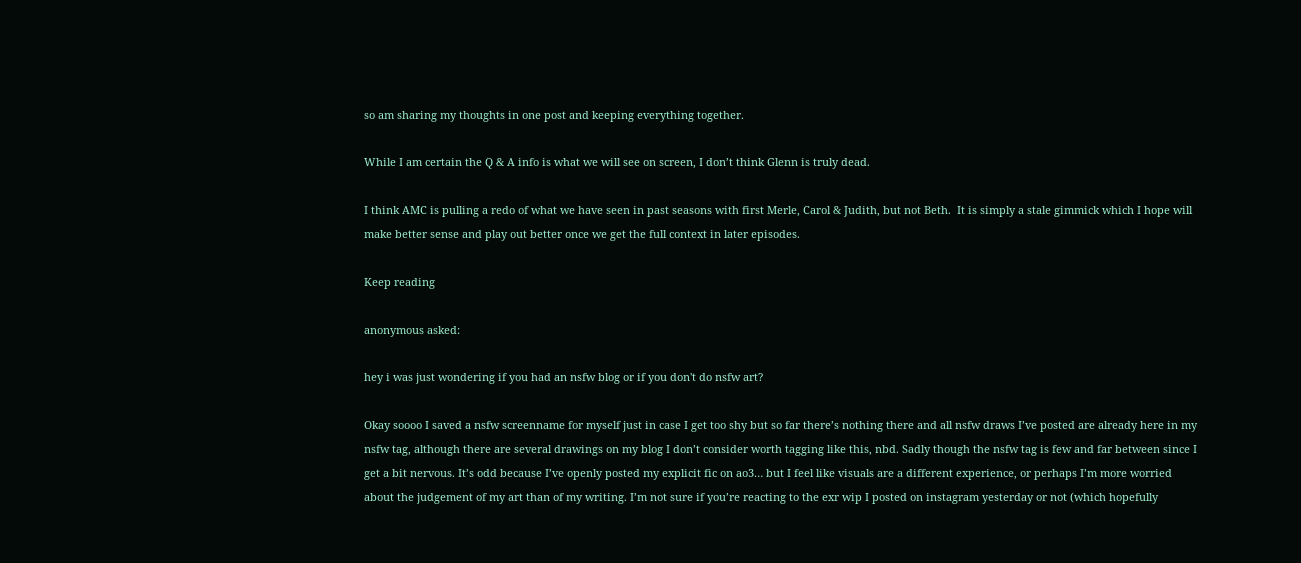so am sharing my thoughts in one post and keeping everything together.

While I am certain the Q & A info is what we will see on screen, I don’t think Glenn is truly dead.

I think AMC is pulling a redo of what we have seen in past seasons with first Merle, Carol & Judith, but not Beth.  It is simply a stale gimmick which I hope will make better sense and play out better once we get the full context in later episodes.

Keep reading

anonymous asked:

hey i was just wondering if you had an nsfw blog or if you don't do nsfw art?

Okay soooo I saved a nsfw screenname for myself just in case I get too shy but so far there’s nothing there and all nsfw draws I’ve posted are already here in my nsfw tag, although there are several drawings on my blog I don’t consider worth tagging like this, nbd. Sadly though the nsfw tag is few and far between since I get a bit nervous. It’s odd because I’ve openly posted my explicit fic on ao3… but I feel like visuals are a different experience, or perhaps I’m more worried about the judgement of my art than of my writing. I’m not sure if you’re reacting to the exr wip I posted on instagram yesterday or not (which hopefully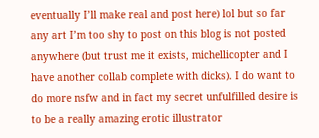eventually I’ll make real and post here) lol but so far any art I’m too shy to post on this blog is not posted anywhere (but trust me it exists, michellicopter and I have another collab complete with dicks). I do want to do more nsfw and in fact my secret unfulfilled desire is to be a really amazing erotic illustrator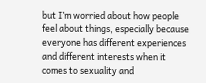but I’m worried about how people feel about things, especially because everyone has different experiences and different interests when it comes to sexuality and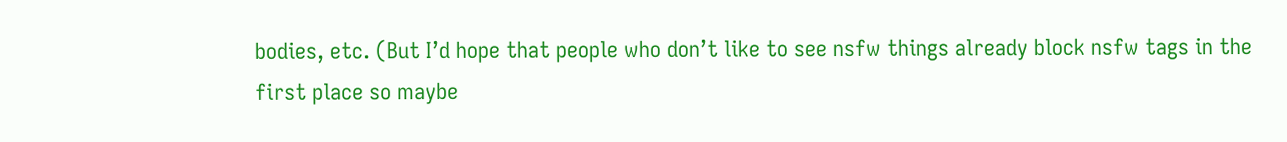bodies, etc. (But I’d hope that people who don’t like to see nsfw things already block nsfw tags in the first place so maybe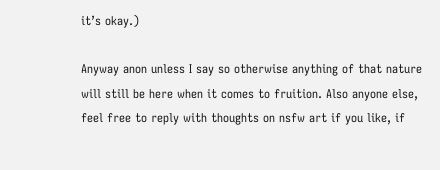it’s okay.)

Anyway anon unless I say so otherwise anything of that nature will still be here when it comes to fruition. Also anyone else, feel free to reply with thoughts on nsfw art if you like, if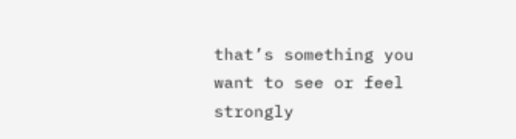that’s something you want to see or feel strongly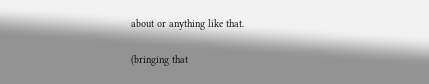about or anything like that.

(bringing that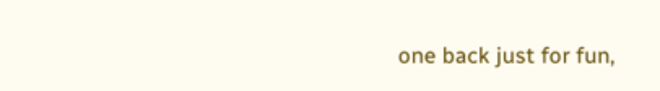one back just for fun,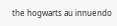the hogwarts au innuendo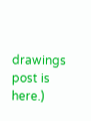drawings post is here.)